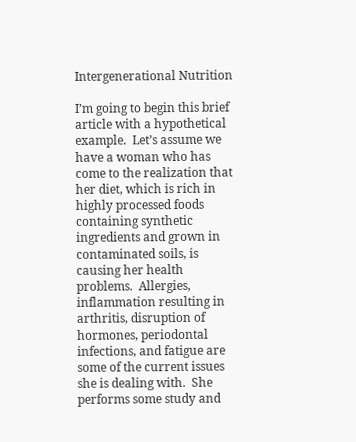Intergenerational Nutrition

I’m going to begin this brief article with a hypothetical example.  Let’s assume we have a woman who has come to the realization that her diet, which is rich in highly processed foods containing synthetic ingredients and grown in contaminated soils, is causing her health problems.  Allergies, inflammation resulting in arthritis, disruption of hormones, periodontal infections, and fatigue are some of the current issues she is dealing with.  She performs some study and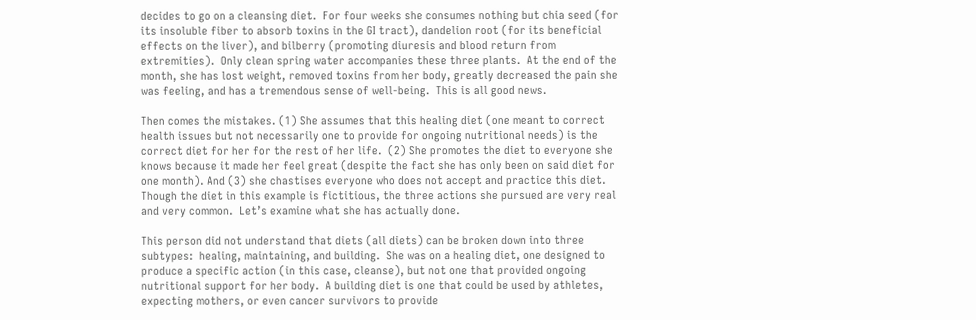decides to go on a cleansing diet.  For four weeks she consumes nothing but chia seed (for its insoluble fiber to absorb toxins in the GI tract), dandelion root (for its beneficial effects on the liver), and bilberry (promoting diuresis and blood return from extremities).  Only clean spring water accompanies these three plants.  At the end of the month, she has lost weight, removed toxins from her body, greatly decreased the pain she was feeling, and has a tremendous sense of well-being.  This is all good news.

Then comes the mistakes. (1) She assumes that this healing diet (one meant to correct health issues but not necessarily one to provide for ongoing nutritional needs) is the correct diet for her for the rest of her life.  (2) She promotes the diet to everyone she knows because it made her feel great (despite the fact she has only been on said diet for one month). And (3) she chastises everyone who does not accept and practice this diet. Though the diet in this example is fictitious, the three actions she pursued are very real and very common.  Let’s examine what she has actually done.

This person did not understand that diets (all diets) can be broken down into three subtypes:  healing, maintaining, and building.  She was on a healing diet, one designed to produce a specific action (in this case, cleanse), but not one that provided ongoing nutritional support for her body.  A building diet is one that could be used by athletes, expecting mothers, or even cancer survivors to provide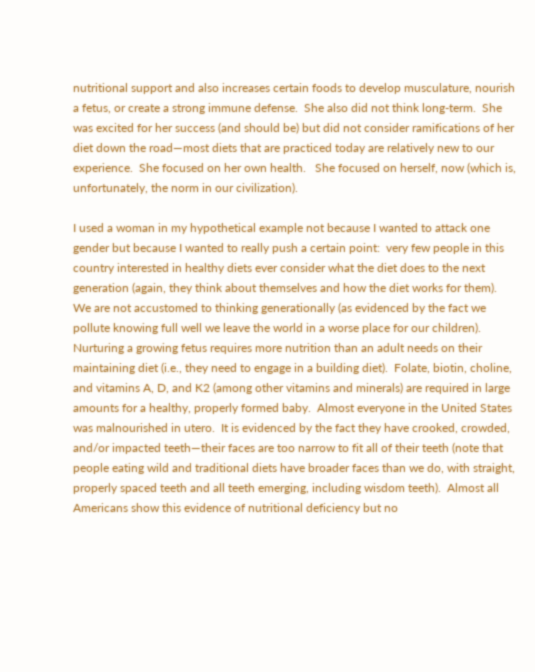nutritional support and also increases certain foods to develop musculature, nourish a fetus, or create a strong immune defense.  She also did not think long-term.  She was excited for her success (and should be) but did not consider ramifications of her diet down the road—most diets that are practiced today are relatively new to our experience.  She focused on her own health.   She focused on herself, now (which is, unfortunately, the norm in our civilization).

I used a woman in my hypothetical example not because I wanted to attack one gender but because I wanted to really push a certain point:  very few people in this country interested in healthy diets ever consider what the diet does to the next generation (again, they think about themselves and how the diet works for them).  We are not accustomed to thinking generationally (as evidenced by the fact we pollute knowing full well we leave the world in a worse place for our children).  Nurturing a growing fetus requires more nutrition than an adult needs on their maintaining diet (i.e., they need to engage in a building diet).  Folate, biotin, choline, and vitamins A, D, and K2 (among other vitamins and minerals) are required in large amounts for a healthy, properly formed baby.  Almost everyone in the United States was malnourished in utero.  It is evidenced by the fact they have crooked, crowded, and/or impacted teeth—their faces are too narrow to fit all of their teeth (note that people eating wild and traditional diets have broader faces than we do, with straight, properly spaced teeth and all teeth emerging, including wisdom teeth).  Almost all Americans show this evidence of nutritional deficiency but no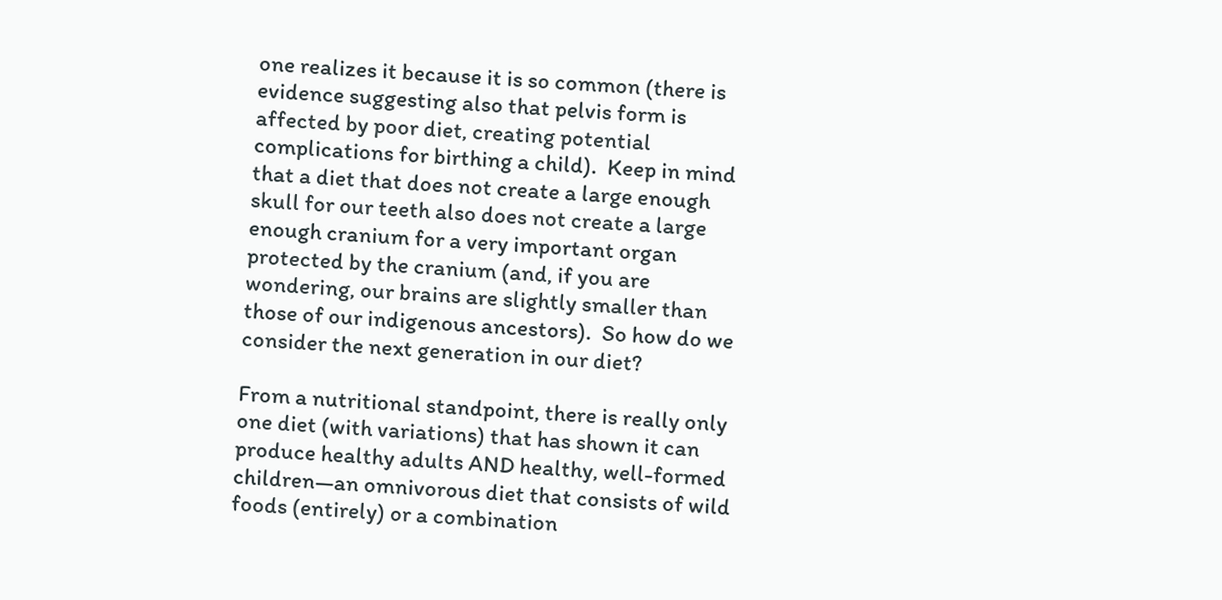one realizes it because it is so common (there is evidence suggesting also that pelvis form is affected by poor diet, creating potential complications for birthing a child).  Keep in mind that a diet that does not create a large enough skull for our teeth also does not create a large enough cranium for a very important organ protected by the cranium (and, if you are wondering, our brains are slightly smaller than those of our indigenous ancestors).  So how do we consider the next generation in our diet?

From a nutritional standpoint, there is really only one diet (with variations) that has shown it can produce healthy adults AND healthy, well-formed children—an omnivorous diet that consists of wild foods (entirely) or a combination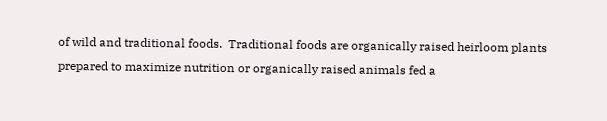of wild and traditional foods.  Traditional foods are organically raised heirloom plants prepared to maximize nutrition or organically raised animals fed a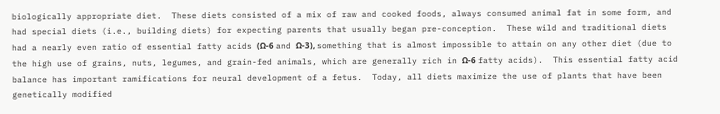biologically appropriate diet.  These diets consisted of a mix of raw and cooked foods, always consumed animal fat in some form, and had special diets (i.e., building diets) for expecting parents that usually began pre-conception.  These wild and traditional diets had a nearly even ratio of essential fatty acids (Ω-6 and Ω-3), something that is almost impossible to attain on any other diet (due to the high use of grains, nuts, legumes, and grain-fed animals, which are generally rich in Ω-6 fatty acids).  This essential fatty acid balance has important ramifications for neural development of a fetus.  Today, all diets maximize the use of plants that have been genetically modified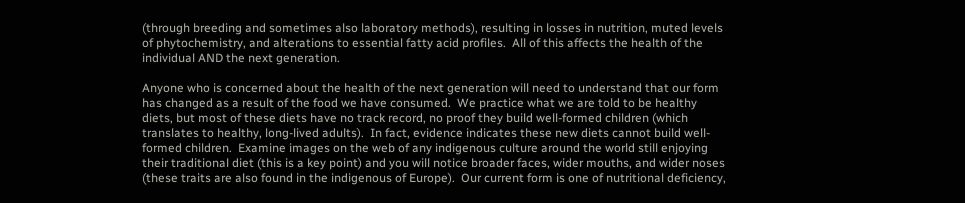(through breeding and sometimes also laboratory methods), resulting in losses in nutrition, muted levels of phytochemistry, and alterations to essential fatty acid profiles.  All of this affects the health of the individual AND the next generation.

Anyone who is concerned about the health of the next generation will need to understand that our form has changed as a result of the food we have consumed.  We practice what we are told to be healthy diets, but most of these diets have no track record, no proof they build well-formed children (which translates to healthy, long-lived adults).  In fact, evidence indicates these new diets cannot build well-formed children.  Examine images on the web of any indigenous culture around the world still enjoying their traditional diet (this is a key point) and you will notice broader faces, wider mouths, and wider noses (these traits are also found in the indigenous of Europe).  Our current form is one of nutritional deficiency,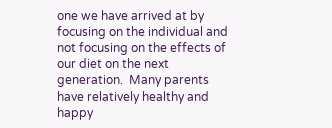one we have arrived at by focusing on the individual and not focusing on the effects of our diet on the next generation.  Many parents have relatively healthy and happy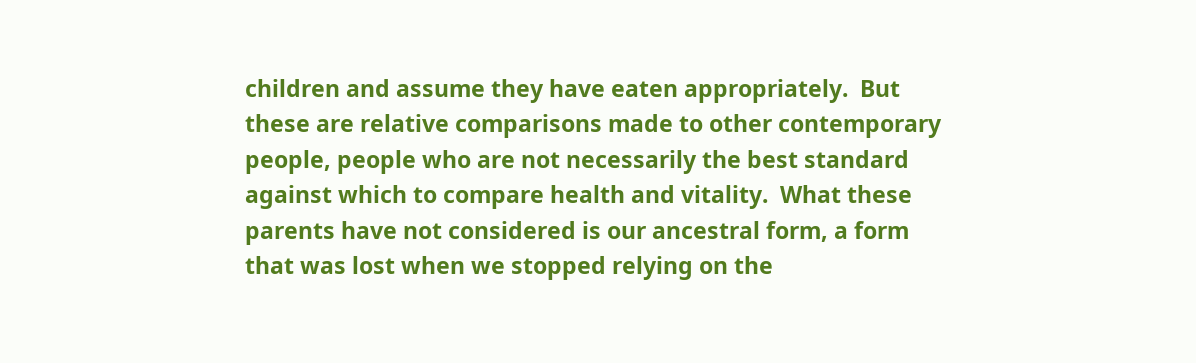children and assume they have eaten appropriately.  But these are relative comparisons made to other contemporary people, people who are not necessarily the best standard against which to compare health and vitality.  What these parents have not considered is our ancestral form, a form that was lost when we stopped relying on the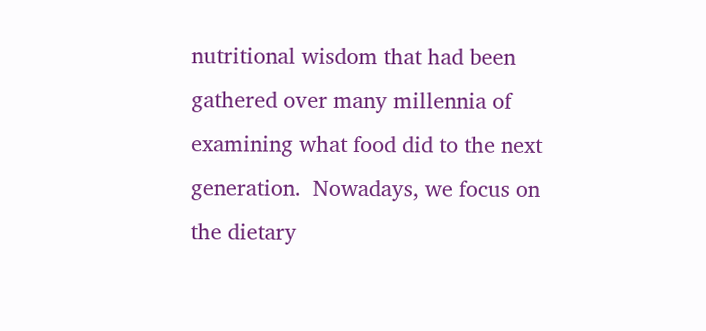nutritional wisdom that had been gathered over many millennia of examining what food did to the next generation.  Nowadays, we focus on the dietary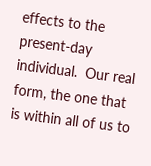effects to the present-day individual.  Our real form, the one that is within all of us to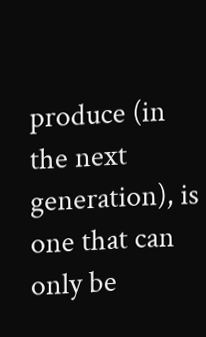produce (in the next generation), is one that can only be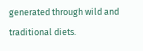generated through wild and traditional diets.